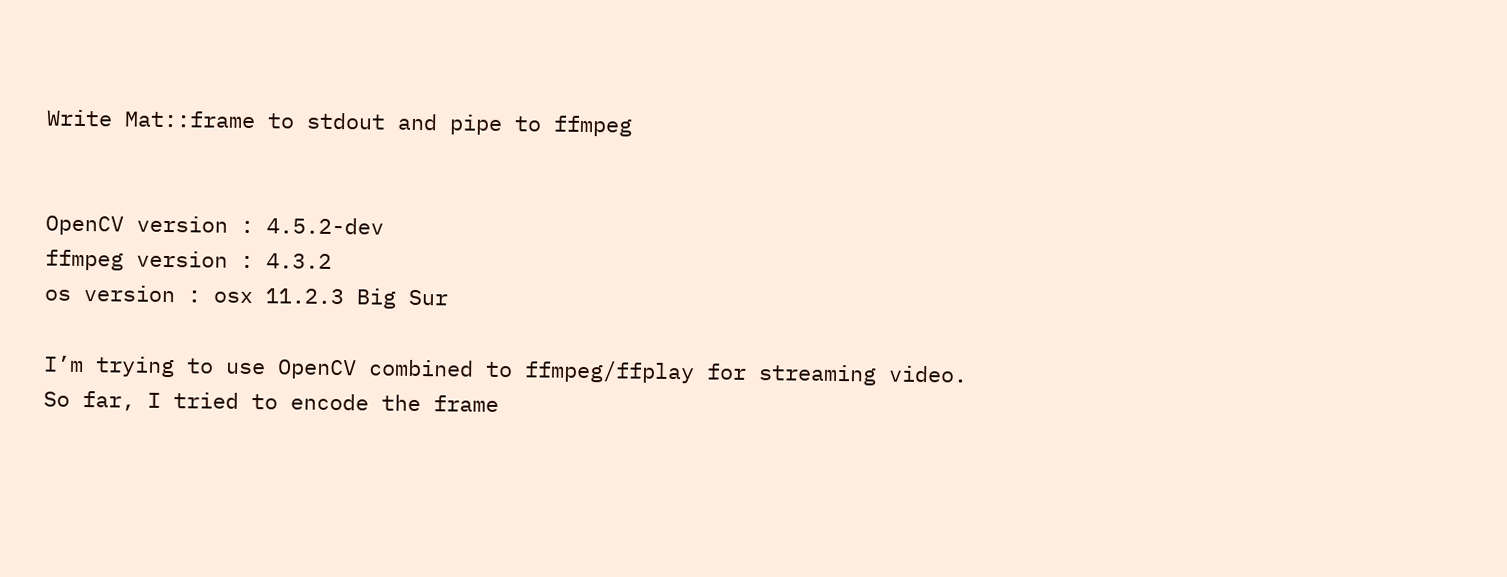Write Mat::frame to stdout and pipe to ffmpeg


OpenCV version : 4.5.2-dev
ffmpeg version : 4.3.2
os version : osx 11.2.3 Big Sur

I’m trying to use OpenCV combined to ffmpeg/ffplay for streaming video.
So far, I tried to encode the frame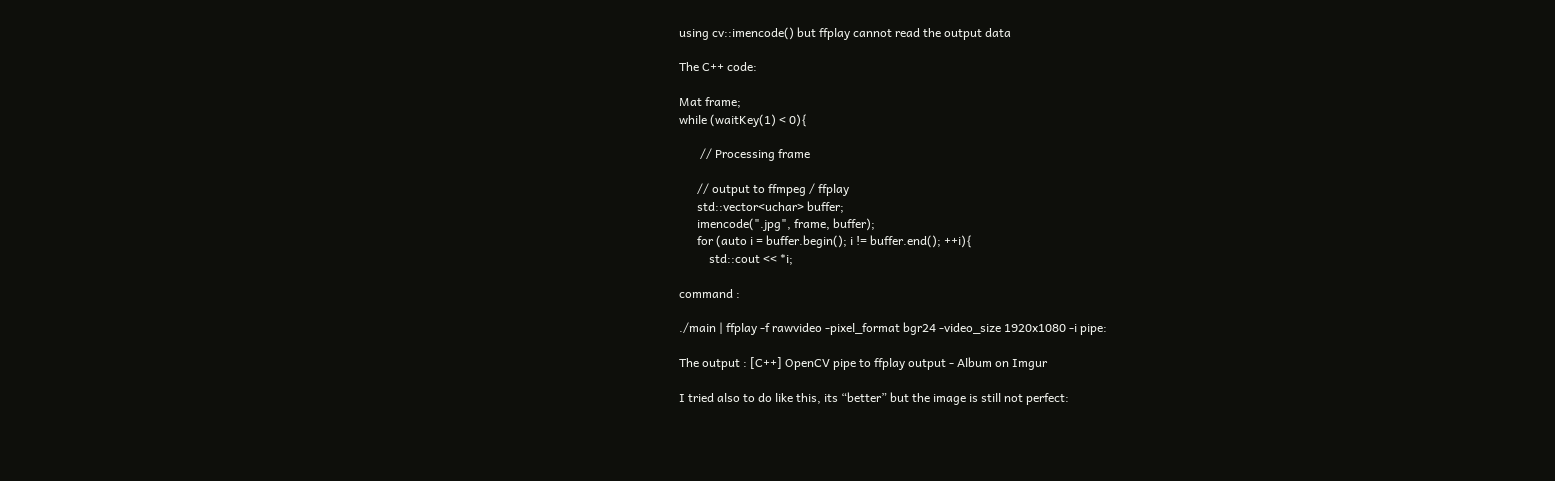using cv::imencode() but ffplay cannot read the output data

The C++ code:

Mat frame;
while (waitKey(1) < 0){

       // Processing frame

      // output to ffmpeg / ffplay
      std::vector<uchar> buffer;
      imencode(".jpg", frame, buffer);
      for (auto i = buffer.begin(); i != buffer.end(); ++i){
          std::cout << *i;

command :

./main | ffplay -f rawvideo -pixel_format bgr24 -video_size 1920x1080 -i pipe:

The output : [C++] OpenCV pipe to ffplay output - Album on Imgur

I tried also to do like this, its “better” but the image is still not perfect: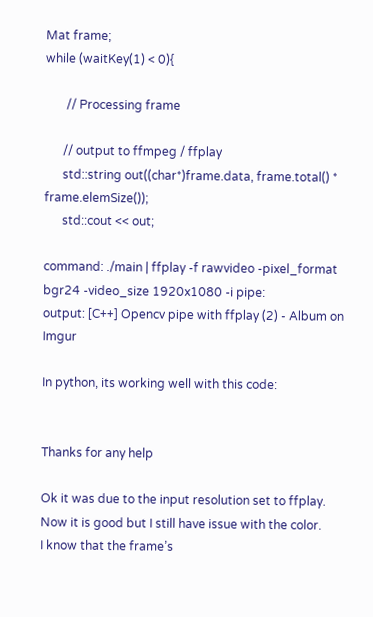Mat frame;
while (waitKey(1) < 0){

       // Processing frame

      // output to ffmpeg / ffplay
      std::string out((char*)frame.data, frame.total() * frame.elemSize());
      std::cout << out;

command: ./main | ffplay -f rawvideo -pixel_format bgr24 -video_size 1920x1080 -i pipe:
output: [C++] Opencv pipe with ffplay (2) - Album on Imgur

In python, its working well with this code:


Thanks for any help

Ok it was due to the input resolution set to ffplay. Now it is good but I still have issue with the color.
I know that the frame’s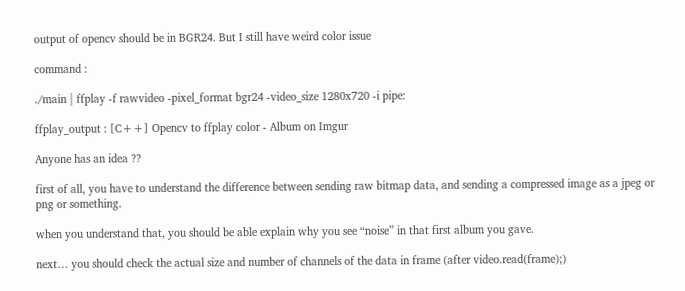output of opencv should be in BGR24. But I still have weird color issue

command :

./main | ffplay -f rawvideo -pixel_format bgr24 -video_size 1280x720 -i pipe:

ffplay_output : [C++] Opencv to ffplay color - Album on Imgur

Anyone has an idea ??

first of all, you have to understand the difference between sending raw bitmap data, and sending a compressed image as a jpeg or png or something.

when you understand that, you should be able explain why you see “noise” in that first album you gave.

next… you should check the actual size and number of channels of the data in frame (after video.read(frame);)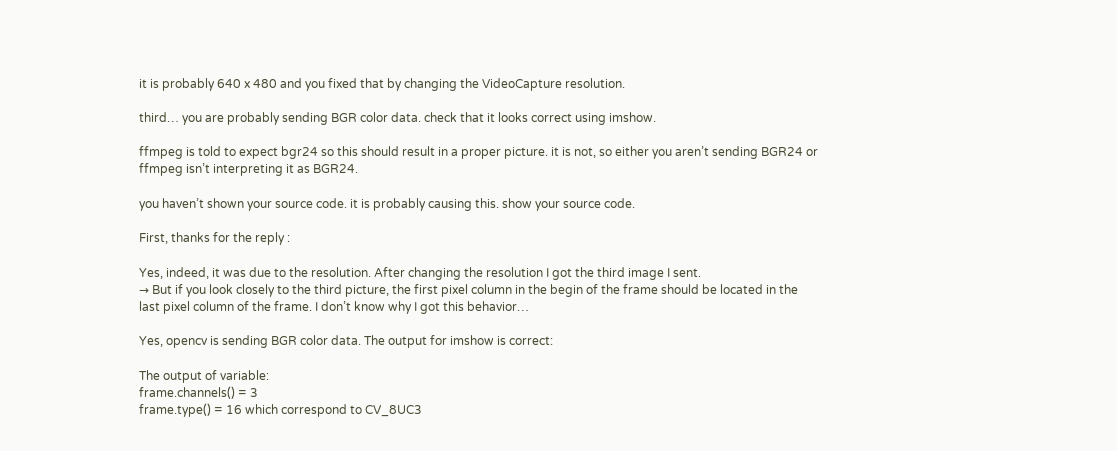it is probably 640 x 480 and you fixed that by changing the VideoCapture resolution.

third… you are probably sending BGR color data. check that it looks correct using imshow.

ffmpeg is told to expect bgr24 so this should result in a proper picture. it is not, so either you aren’t sending BGR24 or ffmpeg isn’t interpreting it as BGR24.

you haven’t shown your source code. it is probably causing this. show your source code.

First, thanks for the reply :

Yes, indeed, it was due to the resolution. After changing the resolution I got the third image I sent.
→ But if you look closely to the third picture, the first pixel column in the begin of the frame should be located in the last pixel column of the frame. I don’t know why I got this behavior…

Yes, opencv is sending BGR color data. The output for imshow is correct:

The output of variable:
frame.channels() = 3
frame.type() = 16 which correspond to CV_8UC3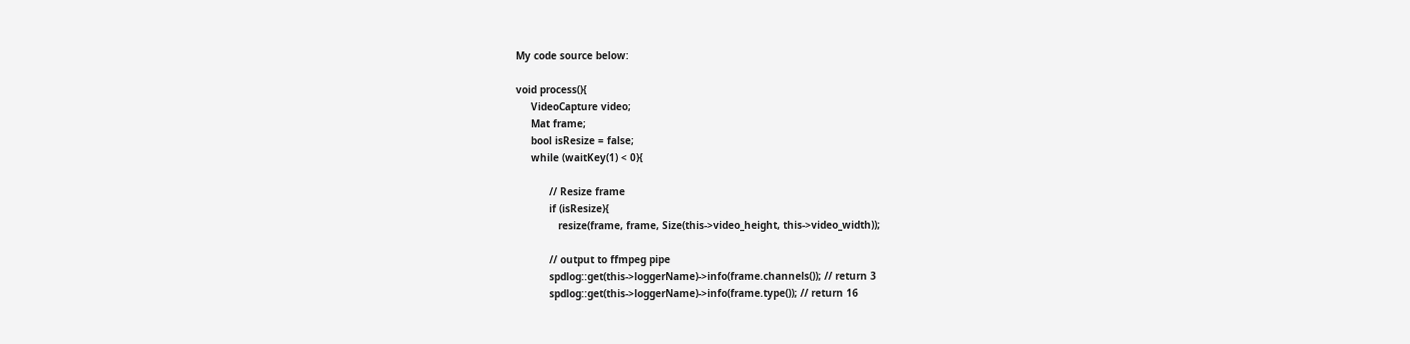My code source below:

void process(){
     VideoCapture video;
     Mat frame;
     bool isResize = false;
     while (waitKey(1) < 0){

           // Resize frame
           if (isResize){
              resize(frame, frame, Size(this->video_height, this->video_width));

           // output to ffmpeg pipe
           spdlog::get(this->loggerName)->info(frame.channels()); // return 3
           spdlog::get(this->loggerName)->info(frame.type()); // return 16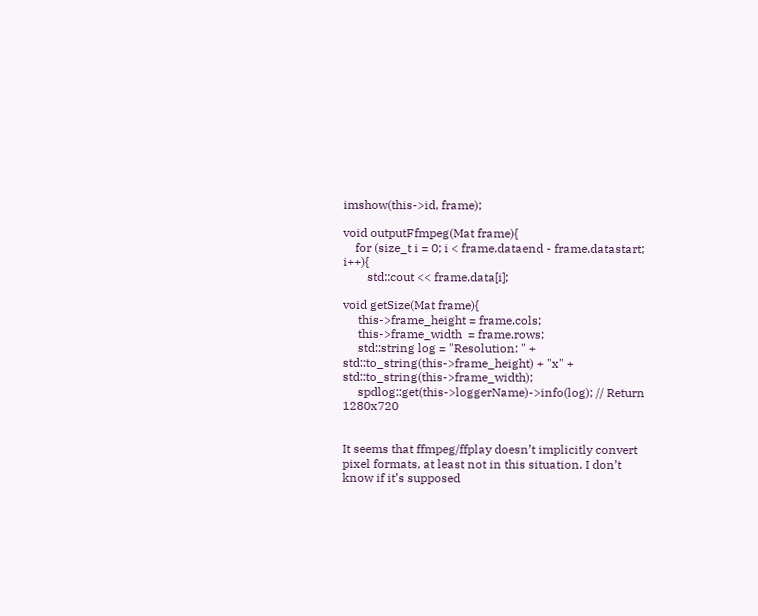imshow(this->id, frame);

void outputFfmpeg(Mat frame){
    for (size_t i = 0; i < frame.dataend - frame.datastart; i++){
        std::cout << frame.data[i];

void getSize(Mat frame){
     this->frame_height = frame.cols;
     this->frame_width  = frame.rows;
     std::string log = "Resolution: " + std::to_string(this->frame_height) + "x" + std::to_string(this->frame_width);
     spdlog::get(this->loggerName)->info(log); // Return 1280x720


It seems that ffmpeg/ffplay doesn’t implicitly convert pixel formats, at least not in this situation. I don’t know if it’s supposed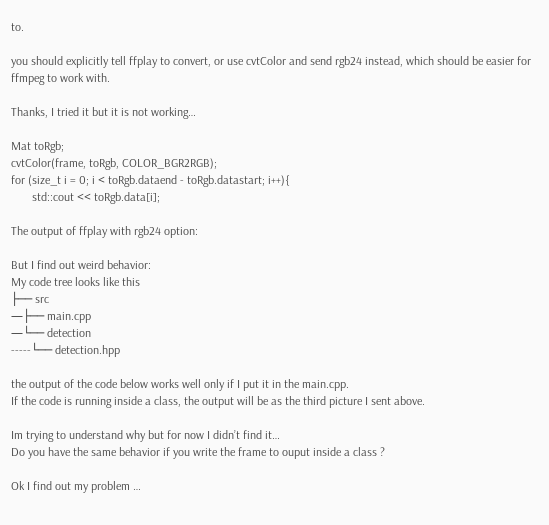to.

you should explicitly tell ffplay to convert, or use cvtColor and send rgb24 instead, which should be easier for ffmpeg to work with.

Thanks, I tried it but it is not working…

Mat toRgb;
cvtColor(frame, toRgb, COLOR_BGR2RGB);
for (size_t i = 0; i < toRgb.dataend - toRgb.datastart; i++){
       std::cout << toRgb.data[i];

The output of ffplay with rgb24 option:

But I find out weird behavior:
My code tree looks like this
├── src
—├── main.cpp
—└── detection
-----└── detection.hpp

the output of the code below works well only if I put it in the main.cpp.
If the code is running inside a class, the output will be as the third picture I sent above.

Im trying to understand why but for now I didn’t find it…
Do you have the same behavior if you write the frame to ouput inside a class ?

Ok I find out my problem …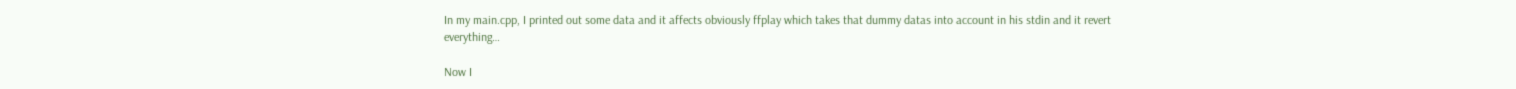In my main.cpp, I printed out some data and it affects obviously ffplay which takes that dummy datas into account in his stdin and it revert everything…

Now I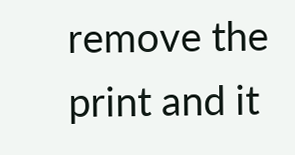remove the print and it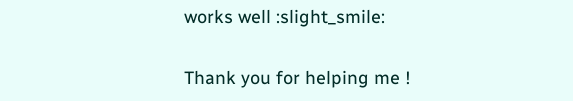works well :slight_smile:

Thank you for helping me !